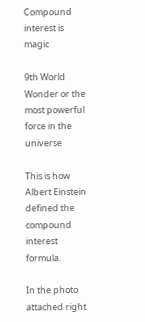Compound interest is magic

9th World Wonder or the most powerful force in the universe

This is how Albert Einstein defined the compound interest formula.

In the photo attached right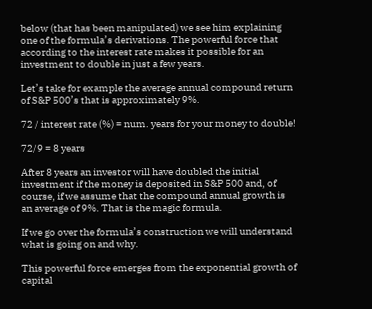below (that has been manipulated) we see him explaining one of the formula’s derivations. The powerful force that according to the interest rate makes it possible for an investment to double in just a few years.

Let’s take for example the average annual compound return of S&P 500’s that is approximately 9%.

72 / interest rate (%) = num. years for your money to double!

72/9 = 8 years

After 8 years an investor will have doubled the initial investment if the money is deposited in S&P 500 and, of course, if we assume that the compound annual growth is an average of 9%. That is the magic formula.

If we go over the formula’s construction we will understand what is going on and why.

This powerful force emerges from the exponential growth of capital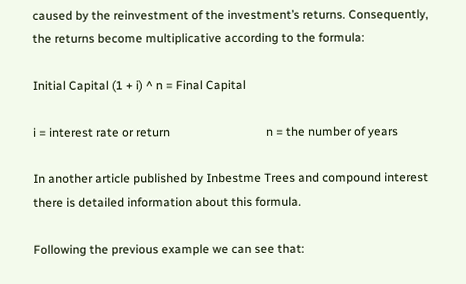caused by the reinvestment of the investment’s returns. Consequently, the returns become multiplicative according to the formula:

Initial Capital (1 + i) ^ n = Final Capital

i = interest rate or return                                n = the number of years

In another article published by Inbestme Trees and compound interest there is detailed information about this formula.

Following the previous example we can see that: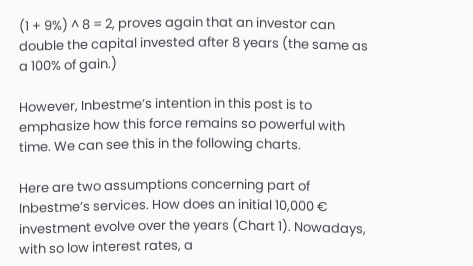(1 + 9%) ^ 8 = 2, proves again that an investor can double the capital invested after 8 years (the same as a 100% of gain.)

However, Inbestme’s intention in this post is to emphasize how this force remains so powerful with time. We can see this in the following charts.

Here are two assumptions concerning part of Inbestme’s services. How does an initial 10,000 € investment evolve over the years (Chart 1). Nowadays, with so low interest rates, a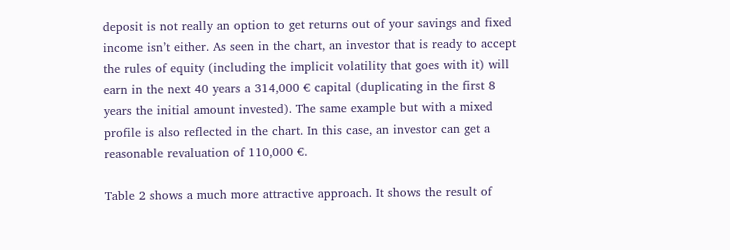deposit is not really an option to get returns out of your savings and fixed income isn’t either. As seen in the chart, an investor that is ready to accept the rules of equity (including the implicit volatility that goes with it) will earn in the next 40 years a 314,000 € capital (duplicating in the first 8 years the initial amount invested). The same example but with a mixed profile is also reflected in the chart. In this case, an investor can get a reasonable revaluation of 110,000 €.

Table 2 shows a much more attractive approach. It shows the result of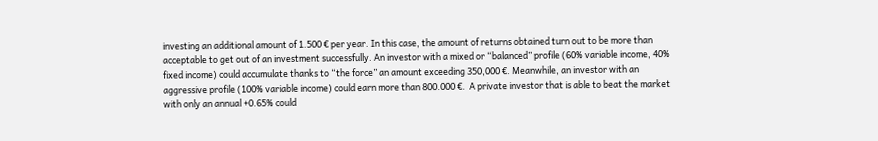investing an additional amount of 1.500 € per year. In this case, the amount of returns obtained turn out to be more than acceptable to get out of an investment successfully. An investor with a mixed or “balanced” profile (60% variable income, 40% fixed income) could accumulate thanks to “the force” an amount exceeding 350,000 €. Meanwhile, an investor with an aggressive profile (100% variable income) could earn more than 800.000 €.  A private investor that is able to beat the market with only an annual +0.65% could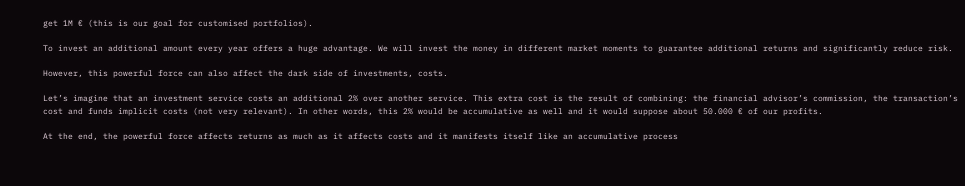get 1M € (this is our goal for customised portfolios).

To invest an additional amount every year offers a huge advantage. We will invest the money in different market moments to guarantee additional returns and significantly reduce risk.

However, this powerful force can also affect the dark side of investments, costs.

Let’s imagine that an investment service costs an additional 2% over another service. This extra cost is the result of combining: the financial advisor’s commission, the transaction’s cost and funds implicit costs (not very relevant). In other words, this 2% would be accumulative as well and it would suppose about 50.000 € of our profits.

At the end, the powerful force affects returns as much as it affects costs and it manifests itself like an accumulative process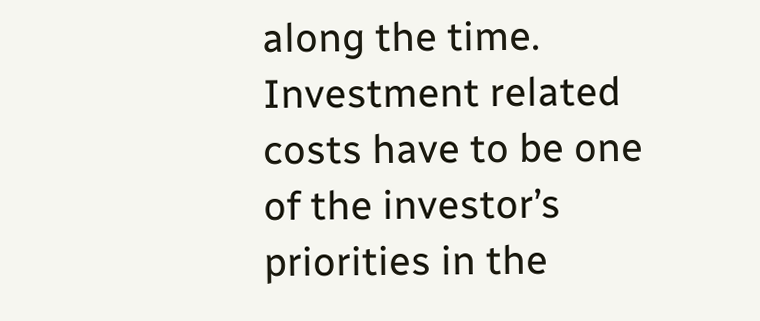along the time. Investment related costs have to be one of the investor’s priorities in the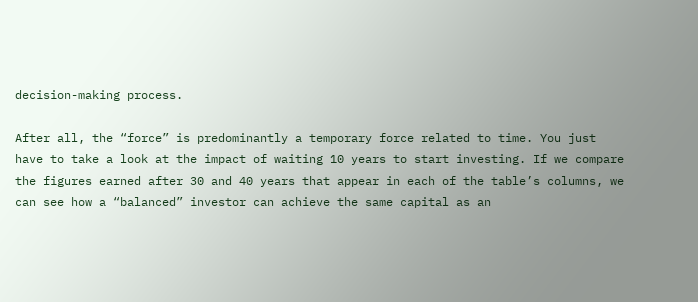decision-making process.

After all, the “force” is predominantly a temporary force related to time. You just have to take a look at the impact of waiting 10 years to start investing. If we compare the figures earned after 30 and 40 years that appear in each of the table’s columns, we can see how a “balanced” investor can achieve the same capital as an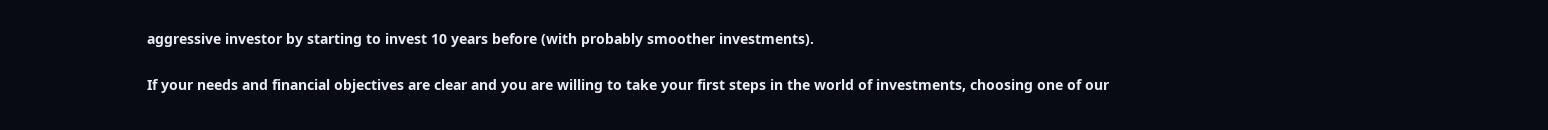aggressive investor by starting to invest 10 years before (with probably smoother investments).

If your needs and financial objectives are clear and you are willing to take your first steps in the world of investments, choosing one of our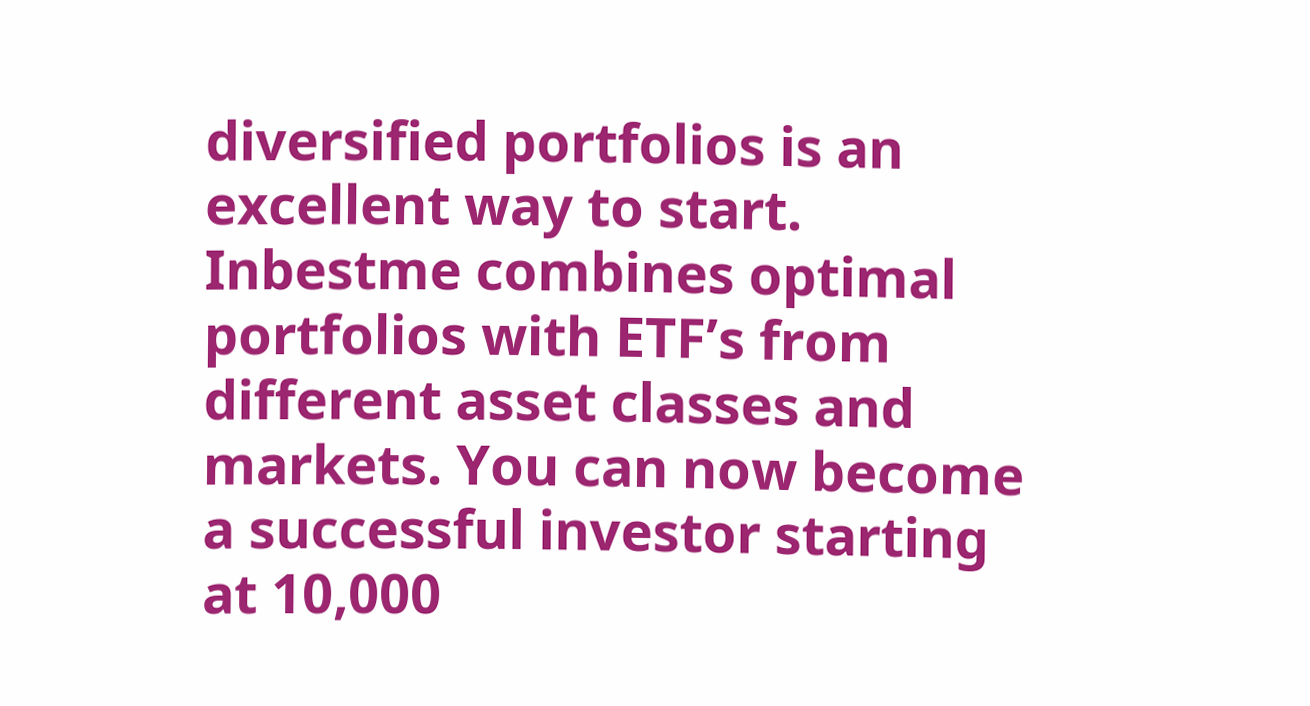diversified portfolios is an excellent way to start. Inbestme combines optimal portfolios with ETF’s from different asset classes and markets. You can now become a successful investor starting at 10,000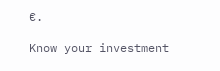€.

Know your investment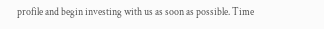profile and begin investing with us as soon as possible. Time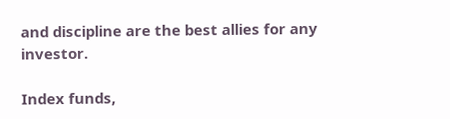and discipline are the best allies for any investor.

Index funds,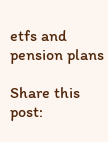etfs and pension plans

Share this post: